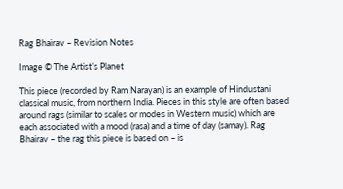Rag Bhairav – Revision Notes

Image © The Artist’s Planet

This piece (recorded by Ram Narayan) is an example of Hindustani classical music, from northern India. Pieces in this style are often based around rags (similar to scales or modes in Western music) which are each associated with a mood (rasa) and a time of day (samay). Rag Bhairav – the rag this piece is based on – is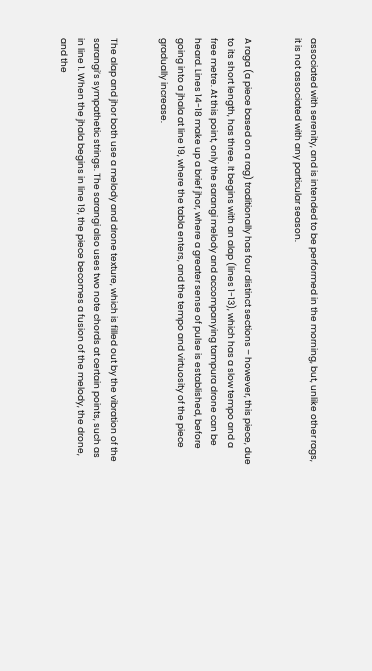associated with serenity, and is intended to be performed in the morning, but, unlike other rags, it is not associated with any particular season.


A raga (a piece based on a rag) traditionally has four distinct sections – however, this piece, due to its short length, has three. It begins with an alap (lines 1-13), which has a slow tempo and a free metre. At this point, only the sarangi melody and accompanying tampura drone can be heard. Lines 14-18 make up a brief jhor, where a greater sense of pulse is established, before going into a jhala at line 19, where the tabla enters, and the tempo and virtuosity of the piece gradually increase.


The alap and jhor both use a melody and drone texture, which is filled out by the vibration of the sarangi’s sympathetic strings. The sarangi also uses two note chords at certain points, such as in line 1. When the jhala begins in line 19, the piece becomes a fusion of the melody, the drone, and the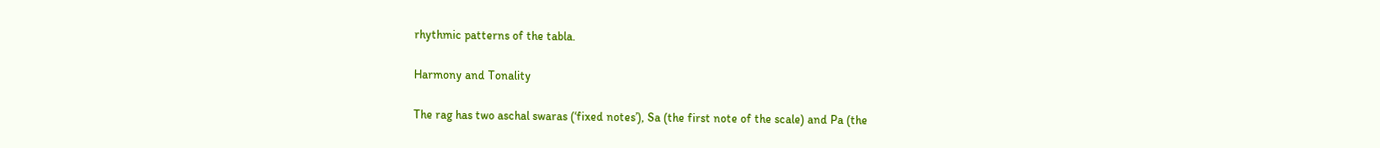rhythmic patterns of the tabla.

Harmony and Tonality

The rag has two aschal swaras (‘fixed notes’), Sa (the first note of the scale) and Pa (the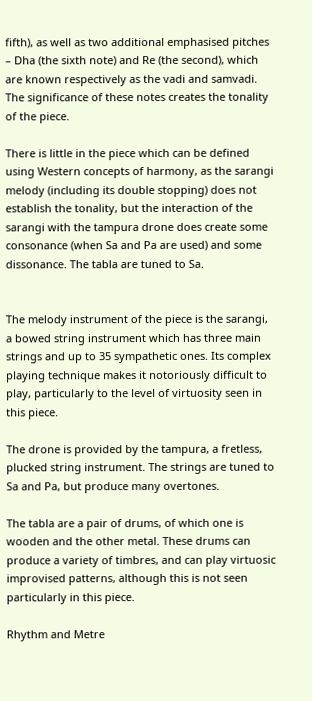fifth), as well as two additional emphasised pitches – Dha (the sixth note) and Re (the second), which are known respectively as the vadi and samvadi. The significance of these notes creates the tonality of the piece.

There is little in the piece which can be defined using Western concepts of harmony, as the sarangi melody (including its double stopping) does not establish the tonality, but the interaction of the sarangi with the tampura drone does create some consonance (when Sa and Pa are used) and some dissonance. The tabla are tuned to Sa.


The melody instrument of the piece is the sarangi, a bowed string instrument which has three main strings and up to 35 sympathetic ones. Its complex playing technique makes it notoriously difficult to play, particularly to the level of virtuosity seen in this piece.

The drone is provided by the tampura, a fretless, plucked string instrument. The strings are tuned to Sa and Pa, but produce many overtones.

The tabla are a pair of drums, of which one is wooden and the other metal. These drums can produce a variety of timbres, and can play virtuosic improvised patterns, although this is not seen particularly in this piece.

Rhythm and Metre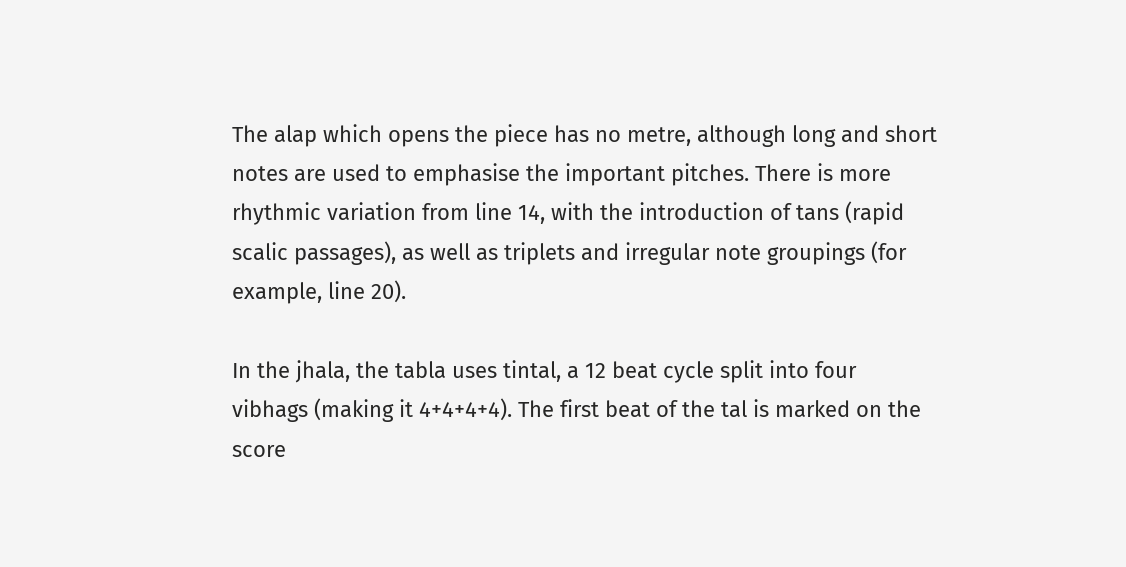The alap which opens the piece has no metre, although long and short notes are used to emphasise the important pitches. There is more rhythmic variation from line 14, with the introduction of tans (rapid scalic passages), as well as triplets and irregular note groupings (for example, line 20).

In the jhala, the tabla uses tintal, a 12 beat cycle split into four vibhags (making it 4+4+4+4). The first beat of the tal is marked on the score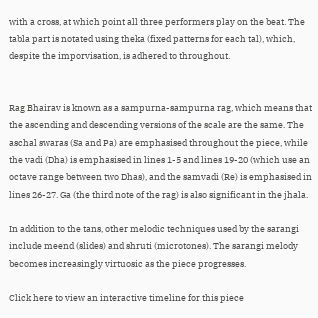with a cross, at which point all three performers play on the beat. The tabla part is notated using theka (fixed patterns for each tal), which, despite the imporvisation, is adhered to throughout.


Rag Bhairav is known as a sampurna-sampurna rag, which means that the ascending and descending versions of the scale are the same. The aschal swaras (Sa and Pa) are emphasised throughout the piece, while the vadi (Dha) is emphasised in lines 1-5 and lines 19-20 (which use an octave range between two Dhas), and the samvadi (Re) is emphasised in lines 26-27. Ga (the third note of the rag) is also significant in the jhala.

In addition to the tans, other melodic techniques used by the sarangi include meend (slides) and shruti (microtones). The sarangi melody becomes increasingly virtuosic as the piece progresses.

Click here to view an interactive timeline for this piece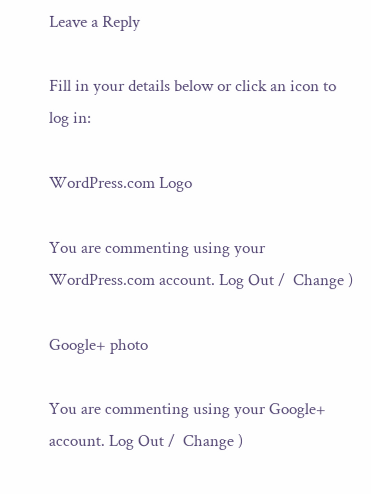Leave a Reply

Fill in your details below or click an icon to log in:

WordPress.com Logo

You are commenting using your WordPress.com account. Log Out /  Change )

Google+ photo

You are commenting using your Google+ account. Log Out /  Change )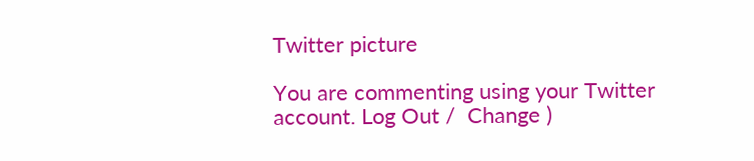Twitter picture

You are commenting using your Twitter account. Log Out /  Change )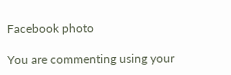Facebook photo

You are commenting using your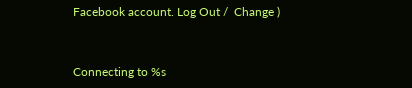Facebook account. Log Out /  Change )


Connecting to %s